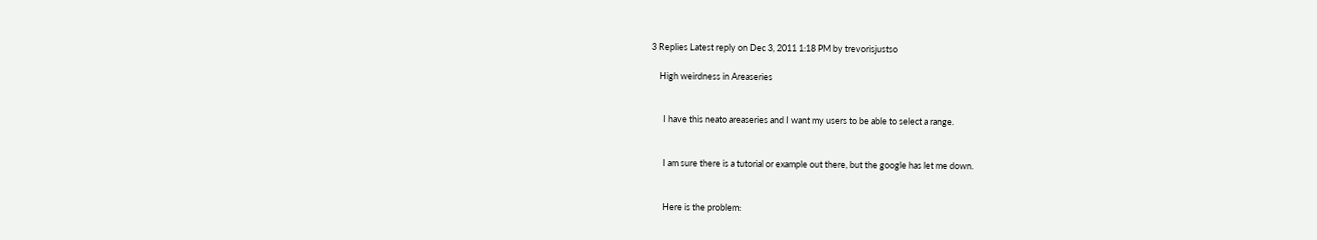3 Replies Latest reply on Dec 3, 2011 1:18 PM by trevorisjustso

    High weirdness in Areaseries


      I have this neato areaseries and I want my users to be able to select a range.


      I am sure there is a tutorial or example out there, but the google has let me down.


      Here is the problem: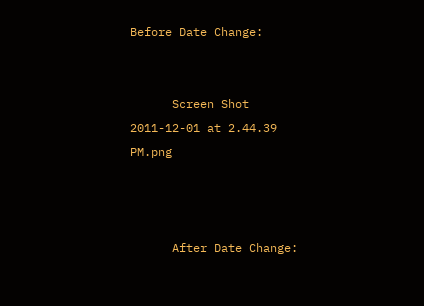Before Date Change:


      Screen Shot 2011-12-01 at 2.44.39 PM.png



      After Date Change: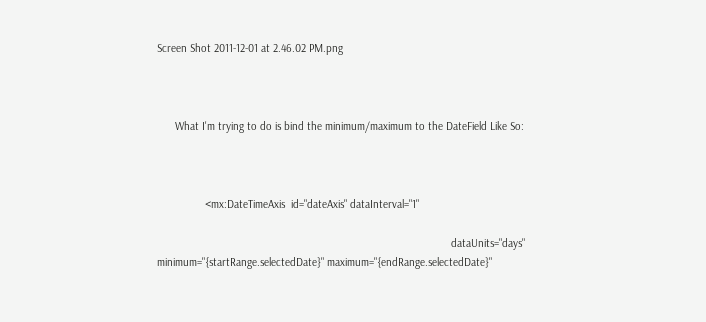Screen Shot 2011-12-01 at 2.46.02 PM.png



      What I'm trying to do is bind the minimum/maximum to the DateField Like So:



                <mx:DateTimeAxis  id="dateAxis" dataInterval="1"

                                                                                                  dataUnits="days" minimum="{startRange.selectedDate}" maximum="{endRange.selectedDate}"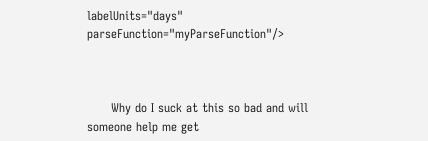labelUnits="days" parseFunction="myParseFunction"/>



      Why do I suck at this so bad and will someone help me get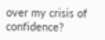over my crisis of confidence?